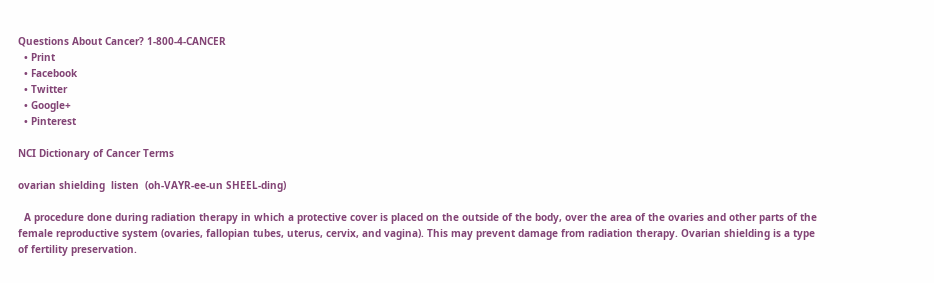Questions About Cancer? 1-800-4-CANCER
  • Print
  • Facebook
  • Twitter
  • Google+
  • Pinterest

NCI Dictionary of Cancer Terms

ovarian shielding  listen  (oh-VAYR-ee-un SHEEL-ding)

  A procedure done during radiation therapy in which a protective cover is placed on the outside of the body, over the area of the ovaries and other parts of the female reproductive system (ovaries, fallopian tubes, uterus, cervix, and vagina). This may prevent damage from radiation therapy. Ovarian shielding is a type of fertility preservation.